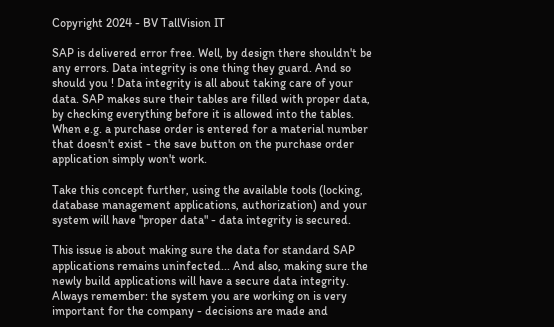Copyright 2024 - BV TallVision IT

SAP is delivered error free. Well, by design there shouldn't be any errors. Data integrity is one thing they guard. And so should you ! Data integrity is all about taking care of your data. SAP makes sure their tables are filled with proper data, by checking everything before it is allowed into the tables. When e.g. a purchase order is entered for a material number that doesn't exist - the save button on the purchase order application simply won't work.

Take this concept further, using the available tools (locking, database management applications, authorization) and your system will have "proper data" - data integrity is secured.

This issue is about making sure the data for standard SAP applications remains uninfected... And also, making sure the newly build applications will have a secure data integrity. Always remember: the system you are working on is very important for the company - decisions are made and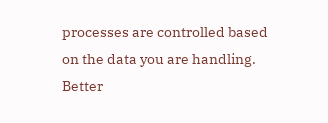processes are controlled based on the data you are handling. Better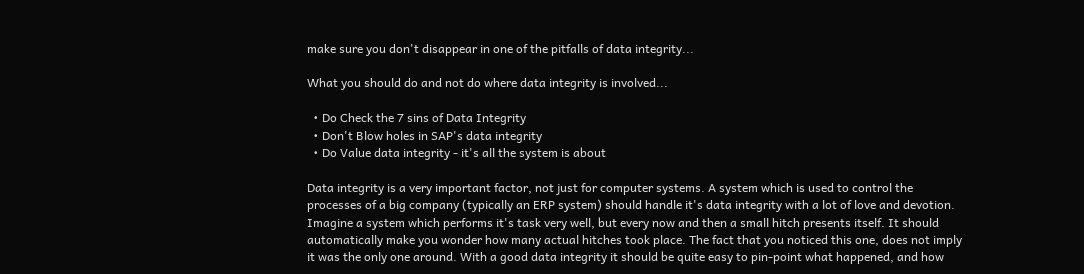make sure you don't disappear in one of the pitfalls of data integrity...

What you should do and not do where data integrity is involved...

  • Do Check the 7 sins of Data Integrity
  • Don't Blow holes in SAP's data integrity
  • Do Value data integrity - it's all the system is about

Data integrity is a very important factor, not just for computer systems. A system which is used to control the processes of a big company (typically an ERP system) should handle it's data integrity with a lot of love and devotion. Imagine a system which performs it's task very well, but every now and then a small hitch presents itself. It should automatically make you wonder how many actual hitches took place. The fact that you noticed this one, does not imply it was the only one around. With a good data integrity it should be quite easy to pin-point what happened, and how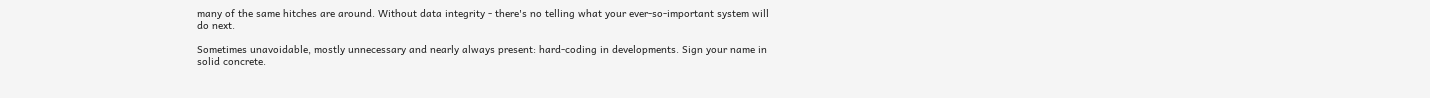many of the same hitches are around. Without data integrity - there's no telling what your ever-so-important system will do next.

Sometimes unavoidable, mostly unnecessary and nearly always present: hard-coding in developments. Sign your name in solid concrete.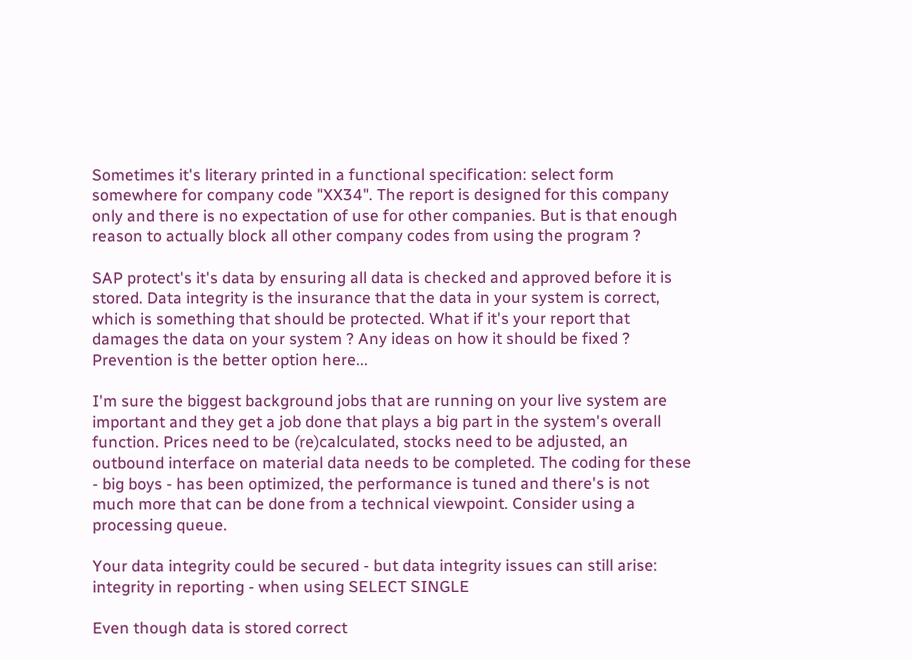Sometimes it's literary printed in a functional specification: select form somewhere for company code "XX34". The report is designed for this company only and there is no expectation of use for other companies. But is that enough reason to actually block all other company codes from using the program ?

SAP protect's it's data by ensuring all data is checked and approved before it is stored. Data integrity is the insurance that the data in your system is correct, which is something that should be protected. What if it's your report that damages the data on your system ? Any ideas on how it should be fixed ? Prevention is the better option here...

I'm sure the biggest background jobs that are running on your live system are important and they get a job done that plays a big part in the system's overall function. Prices need to be (re)calculated, stocks need to be adjusted, an outbound interface on material data needs to be completed. The coding for these - big boys - has been optimized, the performance is tuned and there's is not much more that can be done from a technical viewpoint. Consider using a processing queue.

Your data integrity could be secured - but data integrity issues can still arise: integrity in reporting - when using SELECT SINGLE

Even though data is stored correct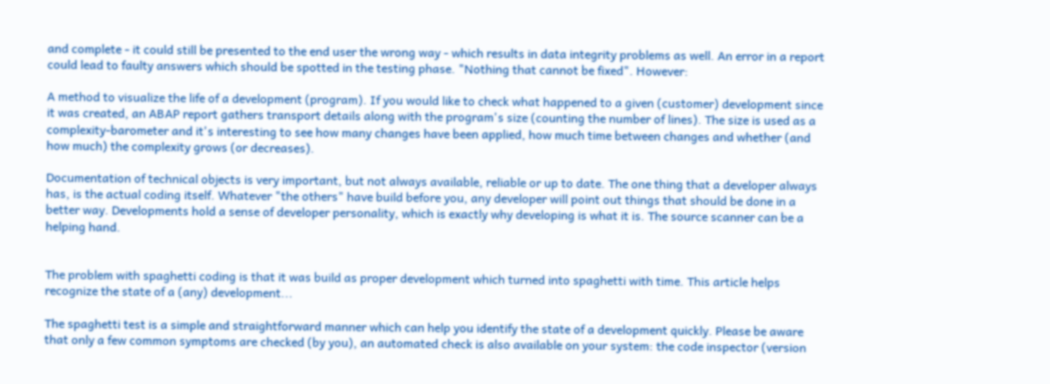and complete - it could still be presented to the end user the wrong way - which results in data integrity problems as well. An error in a report could lead to faulty answers which should be spotted in the testing phase. "Nothing that cannot be fixed". However:

A method to visualize the life of a development (program). If you would like to check what happened to a given (customer) development since it was created, an ABAP report gathers transport details along with the program's size (counting the number of lines). The size is used as a complexity-barometer and it's interesting to see how many changes have been applied, how much time between changes and whether (and how much) the complexity grows (or decreases).

Documentation of technical objects is very important, but not always available, reliable or up to date. The one thing that a developer always has, is the actual coding itself. Whatever "the others" have build before you, any developer will point out things that should be done in a better way. Developments hold a sense of developer personality, which is exactly why developing is what it is. The source scanner can be a helping hand.


The problem with spaghetti coding is that it was build as proper development which turned into spaghetti with time. This article helps recognize the state of a (any) development...

The spaghetti test is a simple and straightforward manner which can help you identify the state of a development quickly. Please be aware that only a few common symptoms are checked (by you), an automated check is also available on your system: the code inspector (version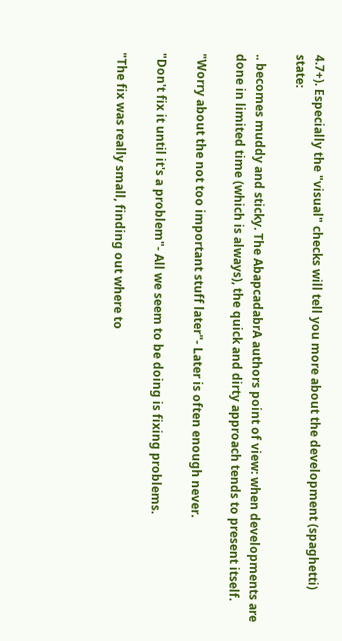4.7+). Especially the "visual" checks will tell you more about the development (spaghetti) state:

.. becomes muddy and sticky. The AbapcadabrA authors point of view: when developments are done in limited time (which is always), the quick and dirty approach tends to present itself.

"Worry about the not too important stuff later"- Later is often enough never.

"Don't fix it until it's a problem"- All we seem to be doing is fixing problems.

"The fix was really small, finding out where to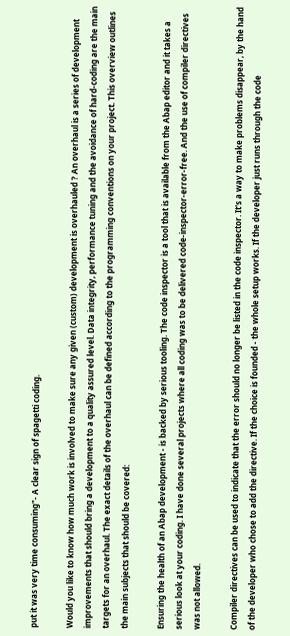put it was very time consuming"- A clear sign of spagetti coding.

Would you like to know how much work is involved to make sure any given (custom) development is overhauled ? An overhaul is a series of development improvements that should bring a development to a quality assured level. Data integrity, performance tuning and the avoidance of hard-coding are the main targets for an overhaul. The exact details of the overhaul can be defined according to the programming conventions on your project. This overview outlines the main subjects that should be covered:

Ensuring the health of an Abap development - is backed by serious tooling. The code inspector is a tool that is available from the Abap editor and it takes a serious look at your coding. I have done several projects where all coding was to be delivered code-inspector-error-free. And the use of compiler directives was not allowed.

Compiler directives can be used to indicate that the error should no longer be listed in the code inspector. It's a way to make problems disappear, by the hand of the developer who chose to add the directive. If the choice is founded - the whole setup works. If the developer just runs through the code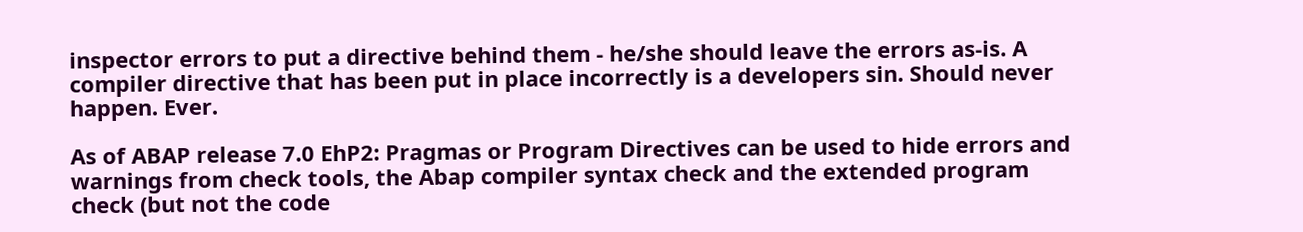inspector errors to put a directive behind them - he/she should leave the errors as-is. A compiler directive that has been put in place incorrectly is a developers sin. Should never happen. Ever.

As of ABAP release 7.0 EhP2: Pragmas or Program Directives can be used to hide errors and warnings from check tools, the Abap compiler syntax check and the extended program check (but not the code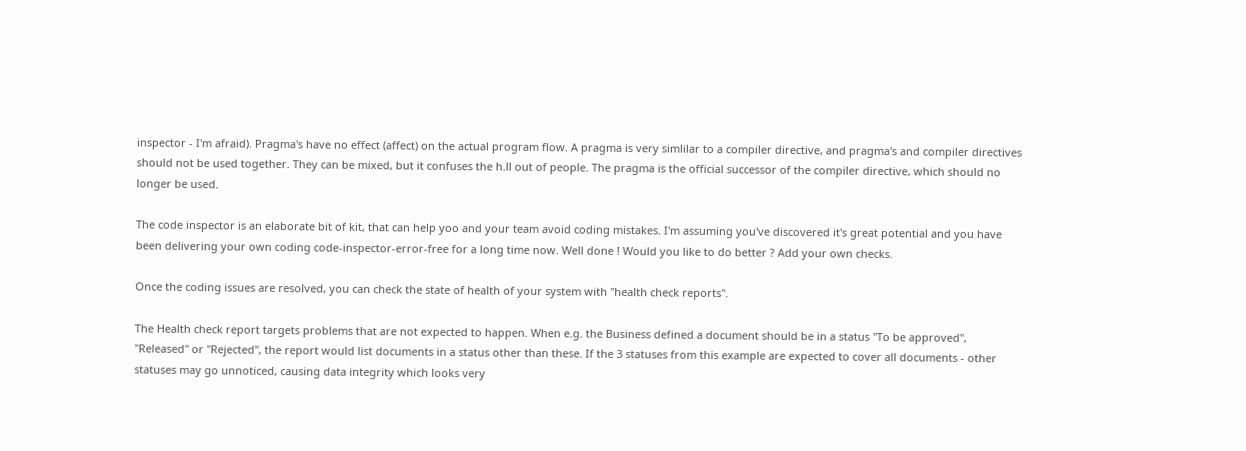inspector - I'm afraid). Pragma's have no effect (affect) on the actual program flow. A pragma is very simlilar to a compiler directive, and pragma's and compiler directives should not be used together. They can be mixed, but it confuses the h.ll out of people. The pragma is the official successor of the compiler directive, which should no longer be used.

The code inspector is an elaborate bit of kit, that can help yoo and your team avoid coding mistakes. I'm assuming you've discovered it's great potential and you have been delivering your own coding code-inspector-error-free for a long time now. Well done ! Would you like to do better ? Add your own checks.

Once the coding issues are resolved, you can check the state of health of your system with "health check reports".

The Health check report targets problems that are not expected to happen. When e.g. the Business defined a document should be in a status "To be approved", "Released" or "Rejected", the report would list documents in a status other than these. If the 3 statuses from this example are expected to cover all documents - other statuses may go unnoticed, causing data integrity which looks very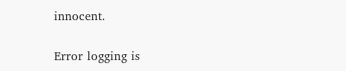innocent.

Error logging is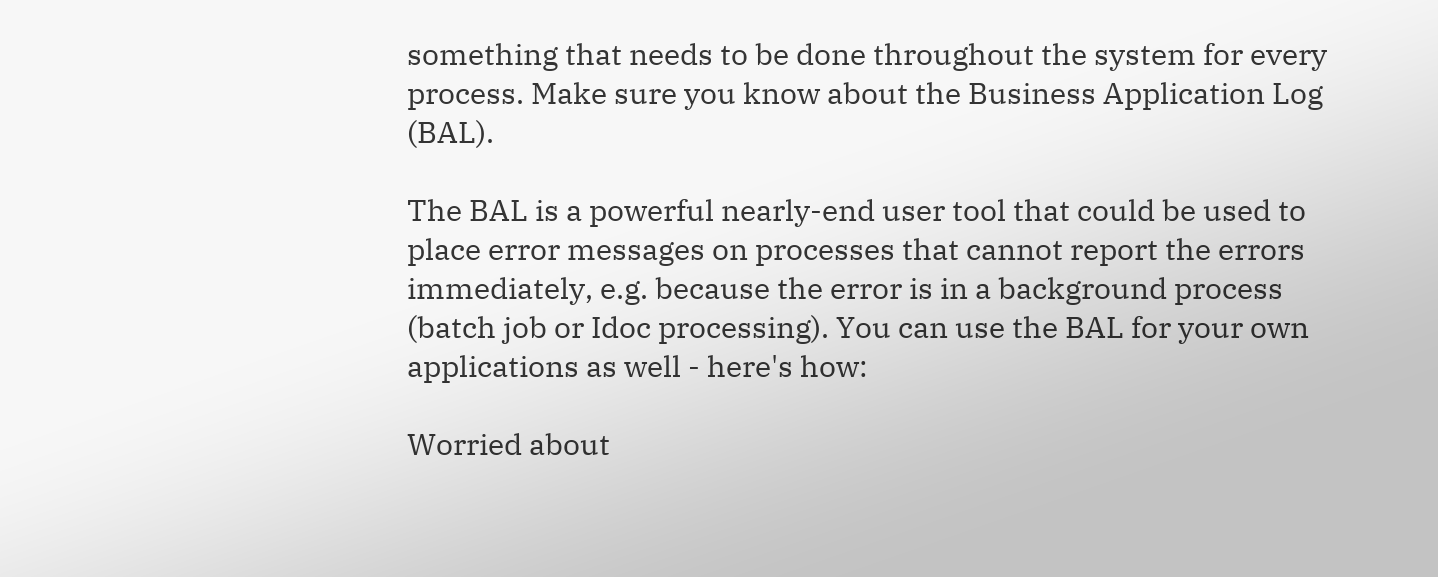something that needs to be done throughout the system for every process. Make sure you know about the Business Application Log (BAL).

The BAL is a powerful nearly-end user tool that could be used to place error messages on processes that cannot report the errors immediately, e.g. because the error is in a background process (batch job or Idoc processing). You can use the BAL for your own applications as well - here's how:

Worried about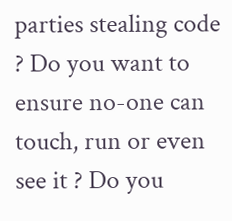parties stealing code ? Do you want to ensure no-one can touch, run or even see it ? Do you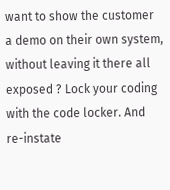want to show the customer a demo on their own system, without leaving it there all exposed ? Lock your coding with the code locker. And re-instate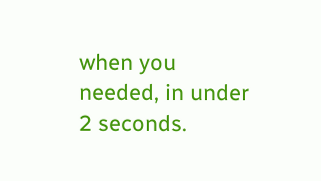when you needed, in under 2 seconds.